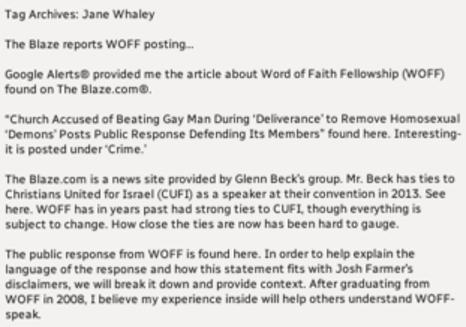Tag Archives: Jane Whaley

The Blaze reports WOFF posting…

Google Alerts® provided me the article about Word of Faith Fellowship (WOFF) found on The Blaze.com®.

“Church Accused of Beating Gay Man During ‘Deliverance’ to Remove Homosexual ‘Demons’ Posts Public Response Defending Its Members” found here. Interesting- it is posted under ‘Crime.’

The Blaze.com is a news site provided by Glenn Beck’s group. Mr. Beck has ties to Christians United for Israel (CUFI) as a speaker at their convention in 2013. See here. WOFF has in years past had strong ties to CUFI, though everything is subject to change. How close the ties are now has been hard to gauge.

The public response from WOFF is found here. In order to help explain the language of the response and how this statement fits with Josh Farmer’s disclaimers, we will break it down and provide context. After graduating from WOFF in 2008, I believe my experience inside will help others understand WOFF-speak.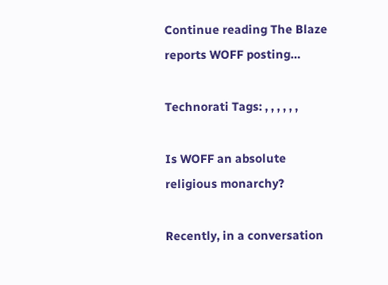Continue reading The Blaze reports WOFF posting…

Technorati Tags: , , , , , ,

Is WOFF an absolute religious monarchy?

Recently, in a conversation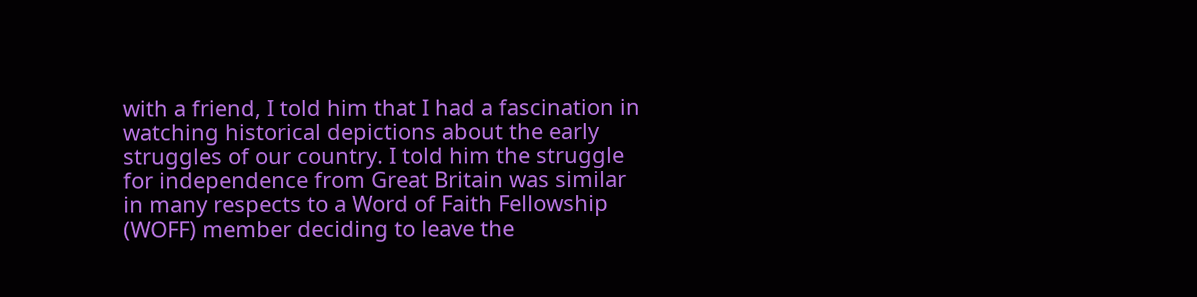with a friend, I told him that I had a fascination in watching historical depictions about the early struggles of our country. I told him the struggle for independence from Great Britain was similar in many respects to a Word of Faith Fellowship (WOFF) member deciding to leave the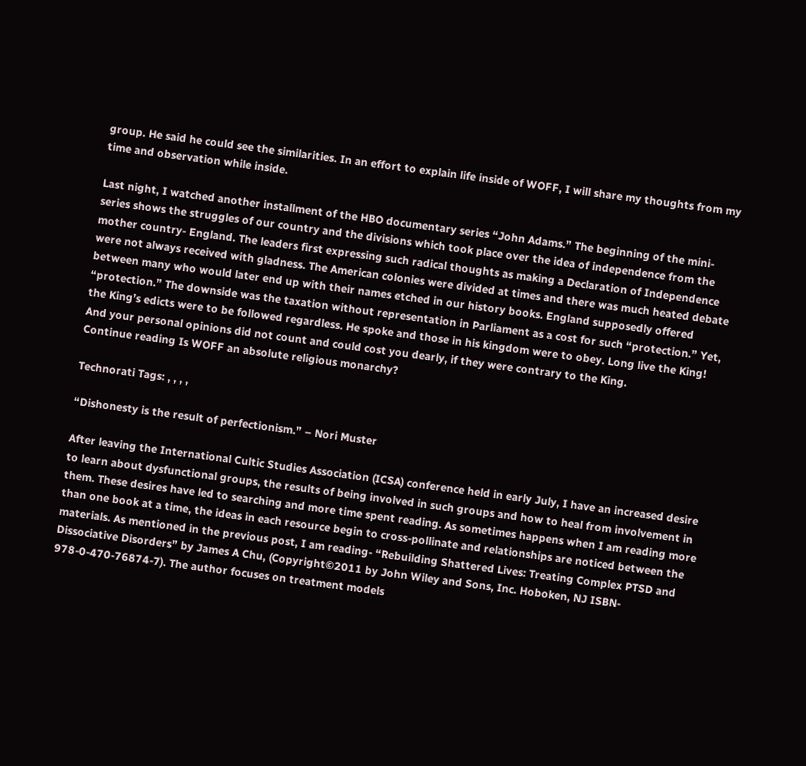group. He said he could see the similarities. In an effort to explain life inside of WOFF, I will share my thoughts from my time and observation while inside.

Last night, I watched another installment of the HBO documentary series “John Adams.” The beginning of the mini-series shows the struggles of our country and the divisions which took place over the idea of independence from the mother country- England. The leaders first expressing such radical thoughts as making a Declaration of Independence were not always received with gladness. The American colonies were divided at times and there was much heated debate between many who would later end up with their names etched in our history books. England supposedly offered “protection.” The downside was the taxation without representation in Parliament as a cost for such “protection.” Yet, the King’s edicts were to be followed regardless. He spoke and those in his kingdom were to obey. Long live the King! And your personal opinions did not count and could cost you dearly, if they were contrary to the King.
Continue reading Is WOFF an absolute religious monarchy?

Technorati Tags: , , , ,

“Dishonesty is the result of perfectionism.” – Nori Muster

After leaving the International Cultic Studies Association (ICSA) conference held in early July, I have an increased desire to learn about dysfunctional groups, the results of being involved in such groups and how to heal from involvement in them. These desires have led to searching and more time spent reading. As sometimes happens when I am reading more than one book at a time, the ideas in each resource begin to cross-pollinate and relationships are noticed between the materials. As mentioned in the previous post, I am reading- “Rebuilding Shattered Lives: Treating Complex PTSD and Dissociative Disorders” by James A Chu, (Copyright©2011 by John Wiley and Sons, Inc. Hoboken, NJ ISBN- 978-0-470-76874-7). The author focuses on treatment models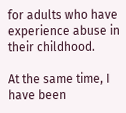for adults who have experience abuse in their childhood.

At the same time, I have been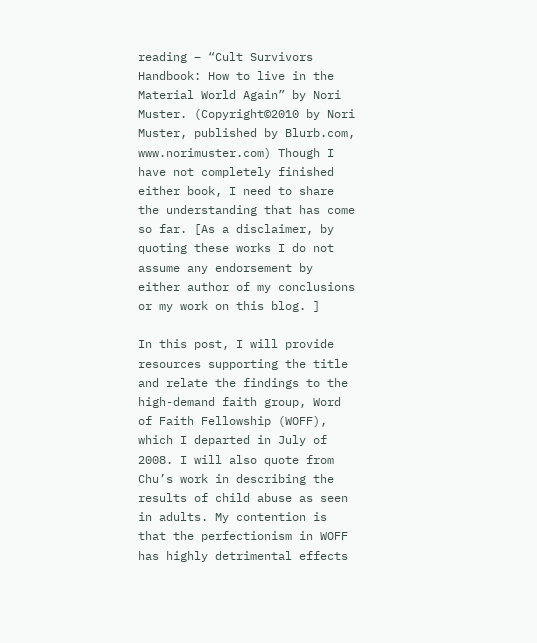reading – “Cult Survivors Handbook: How to live in the Material World Again” by Nori Muster. (Copyright©2010 by Nori Muster, published by Blurb.com, www.norimuster.com) Though I have not completely finished either book, I need to share the understanding that has come so far. [As a disclaimer, by quoting these works I do not assume any endorsement by either author of my conclusions or my work on this blog. ]

In this post, I will provide resources supporting the title and relate the findings to the high-demand faith group, Word of Faith Fellowship (WOFF), which I departed in July of 2008. I will also quote from Chu’s work in describing the results of child abuse as seen in adults. My contention is that the perfectionism in WOFF has highly detrimental effects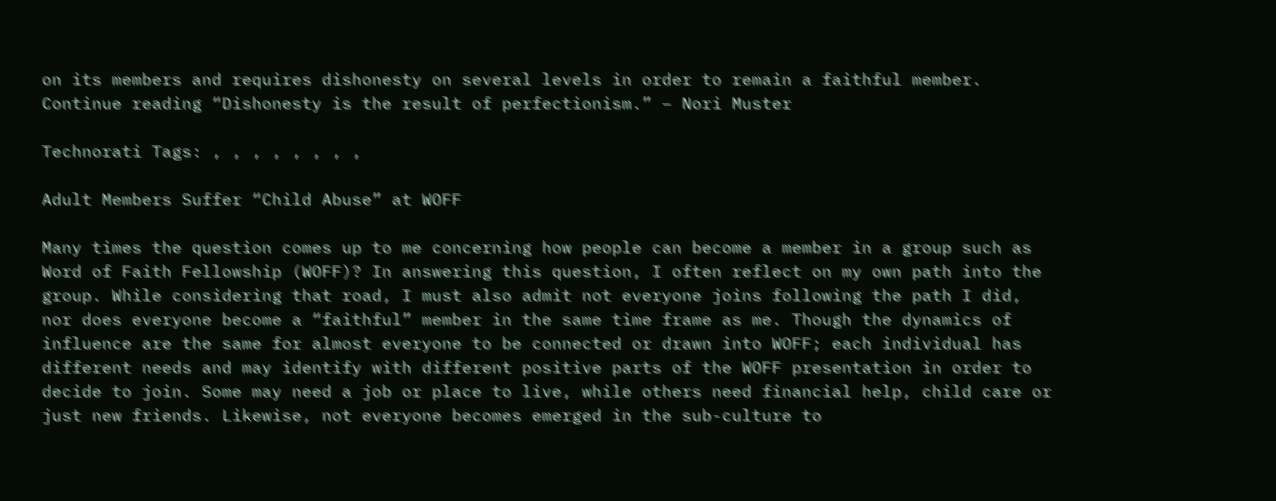on its members and requires dishonesty on several levels in order to remain a faithful member.
Continue reading “Dishonesty is the result of perfectionism.” – Nori Muster

Technorati Tags: , , , , , , , ,

Adult Members Suffer “Child Abuse” at WOFF

Many times the question comes up to me concerning how people can become a member in a group such as Word of Faith Fellowship (WOFF)? In answering this question, I often reflect on my own path into the group. While considering that road, I must also admit not everyone joins following the path I did, nor does everyone become a “faithful” member in the same time frame as me. Though the dynamics of influence are the same for almost everyone to be connected or drawn into WOFF; each individual has different needs and may identify with different positive parts of the WOFF presentation in order to decide to join. Some may need a job or place to live, while others need financial help, child care or just new friends. Likewise, not everyone becomes emerged in the sub-culture to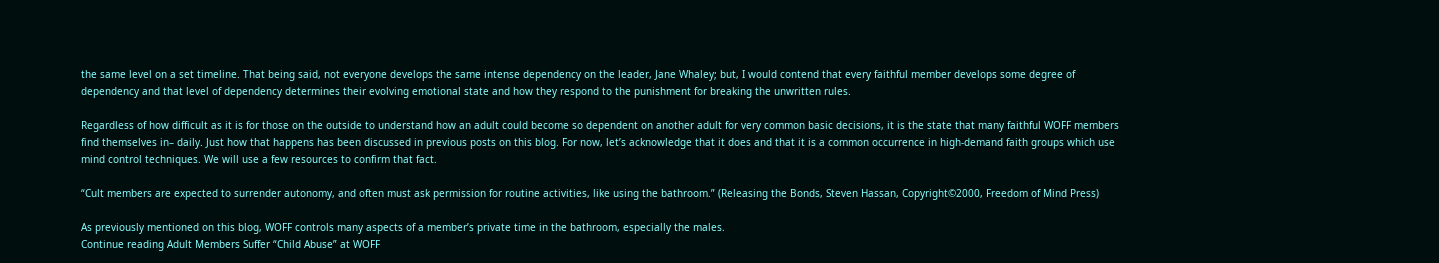the same level on a set timeline. That being said, not everyone develops the same intense dependency on the leader, Jane Whaley; but, I would contend that every faithful member develops some degree of dependency and that level of dependency determines their evolving emotional state and how they respond to the punishment for breaking the unwritten rules.

Regardless of how difficult as it is for those on the outside to understand how an adult could become so dependent on another adult for very common basic decisions, it is the state that many faithful WOFF members find themselves in– daily. Just how that happens has been discussed in previous posts on this blog. For now, let’s acknowledge that it does and that it is a common occurrence in high-demand faith groups which use mind control techniques. We will use a few resources to confirm that fact.

“Cult members are expected to surrender autonomy, and often must ask permission for routine activities, like using the bathroom.” (Releasing the Bonds, Steven Hassan, Copyright©2000, Freedom of Mind Press)

As previously mentioned on this blog, WOFF controls many aspects of a member’s private time in the bathroom, especially the males.
Continue reading Adult Members Suffer “Child Abuse” at WOFF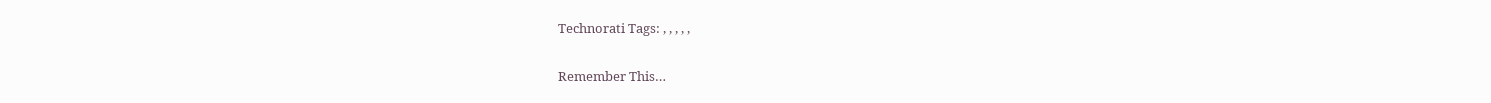Technorati Tags: , , , , ,

Remember This…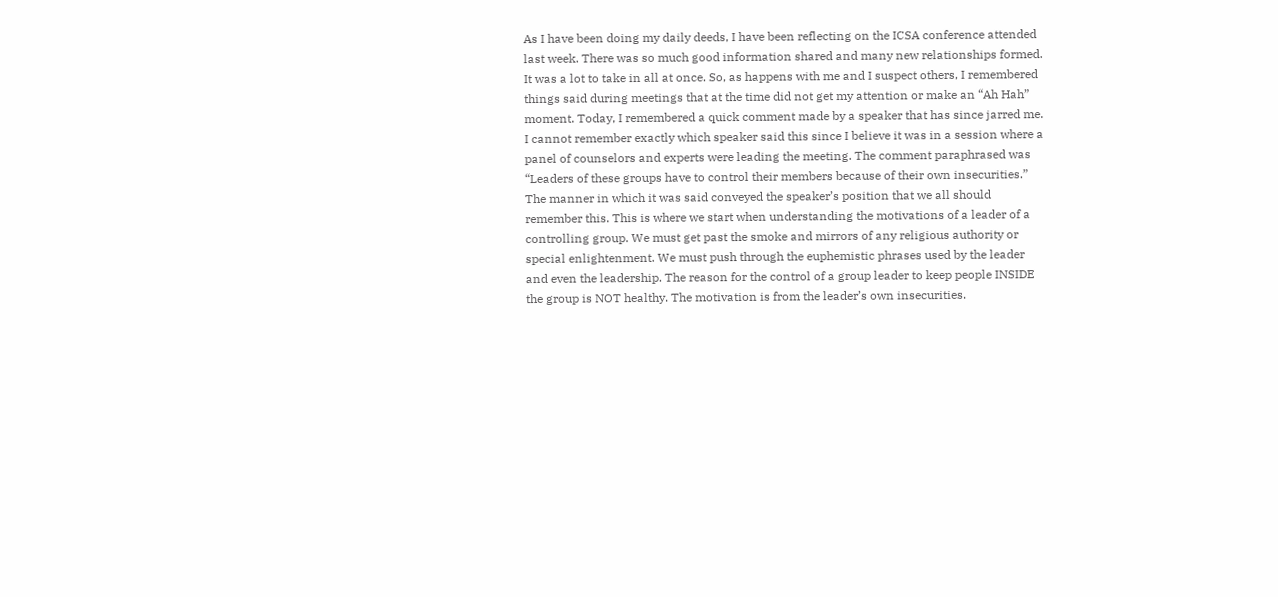As I have been doing my daily deeds, I have been reflecting on the ICSA conference attended last week. There was so much good information shared and many new relationships formed. It was a lot to take in all at once. So, as happens with me and I suspect others, I remembered things said during meetings that at the time did not get my attention or make an “Ah Hah” moment. Today, I remembered a quick comment made by a speaker that has since jarred me. I cannot remember exactly which speaker said this since I believe it was in a session where a panel of counselors and experts were leading the meeting. The comment paraphrased was “Leaders of these groups have to control their members because of their own insecurities.” The manner in which it was said conveyed the speaker’s position that we all should remember this. This is where we start when understanding the motivations of a leader of a controlling group. We must get past the smoke and mirrors of any religious authority or special enlightenment. We must push through the euphemistic phrases used by the leader and even the leadership. The reason for the control of a group leader to keep people INSIDE the group is NOT healthy. The motivation is from the leader’s own insecurities.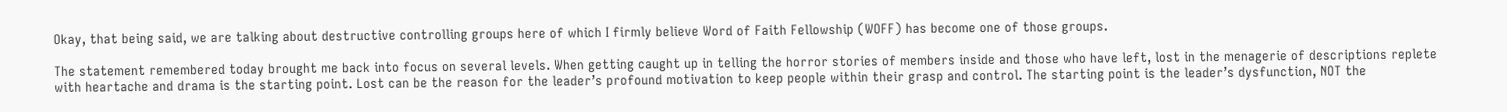Okay, that being said, we are talking about destructive controlling groups here of which I firmly believe Word of Faith Fellowship (WOFF) has become one of those groups.

The statement remembered today brought me back into focus on several levels. When getting caught up in telling the horror stories of members inside and those who have left, lost in the menagerie of descriptions replete with heartache and drama is the starting point. Lost can be the reason for the leader’s profound motivation to keep people within their grasp and control. The starting point is the leader’s dysfunction, NOT the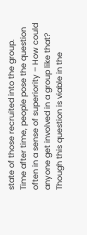state of those recruited into the group. Time after time, people pose the question often in a sense of superiority – How could anyone get involved in a group like that? Though this question is viable in the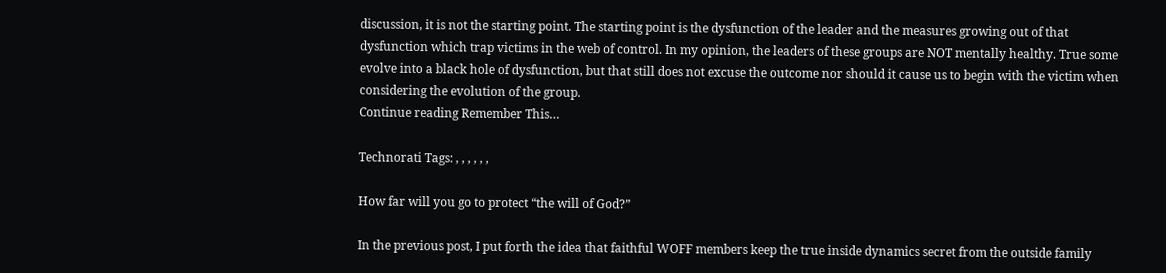discussion, it is not the starting point. The starting point is the dysfunction of the leader and the measures growing out of that dysfunction which trap victims in the web of control. In my opinion, the leaders of these groups are NOT mentally healthy. True some evolve into a black hole of dysfunction, but that still does not excuse the outcome nor should it cause us to begin with the victim when considering the evolution of the group.
Continue reading Remember This…

Technorati Tags: , , , , , ,

How far will you go to protect “the will of God?”

In the previous post, I put forth the idea that faithful WOFF members keep the true inside dynamics secret from the outside family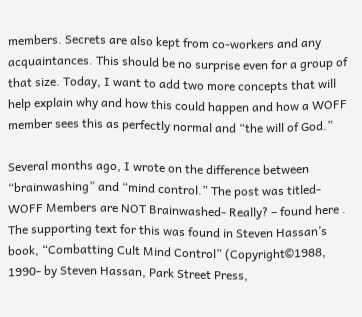members. Secrets are also kept from co-workers and any acquaintances. This should be no surprise even for a group of that size. Today, I want to add two more concepts that will help explain why and how this could happen and how a WOFF member sees this as perfectly normal and “the will of God.”

Several months ago, I wrote on the difference between “brainwashing” and “mind control.” The post was titled- WOFF Members are NOT Brainwashed- Really? – found here . The supporting text for this was found in Steven Hassan’s book, “Combatting Cult Mind Control” (Copyright©1988, 1990- by Steven Hassan, Park Street Press,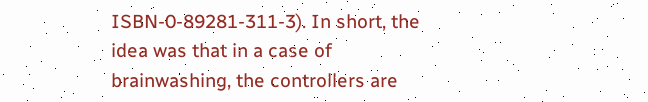ISBN-0-89281-311-3). In short, the idea was that in a case of brainwashing, the controllers are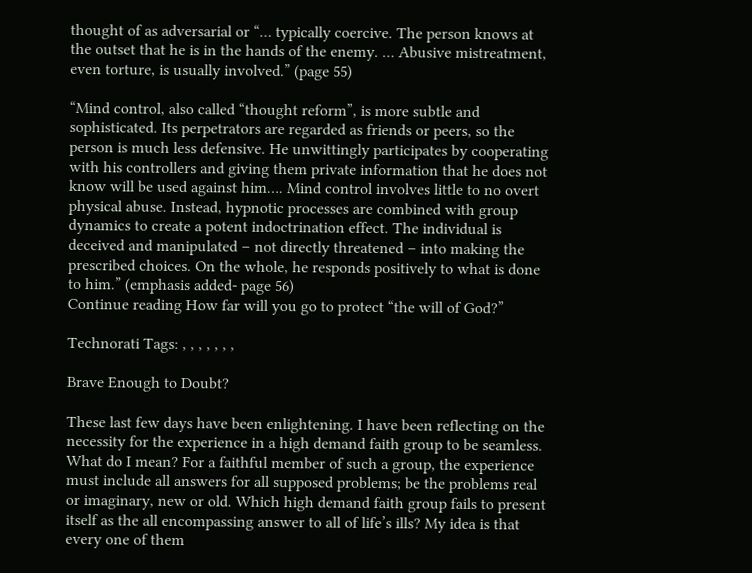thought of as adversarial or “… typically coercive. The person knows at the outset that he is in the hands of the enemy. … Abusive mistreatment, even torture, is usually involved.” (page 55)

“Mind control, also called “thought reform”, is more subtle and sophisticated. Its perpetrators are regarded as friends or peers, so the person is much less defensive. He unwittingly participates by cooperating with his controllers and giving them private information that he does not know will be used against him…. Mind control involves little to no overt physical abuse. Instead, hypnotic processes are combined with group dynamics to create a potent indoctrination effect. The individual is deceived and manipulated – not directly threatened – into making the prescribed choices. On the whole, he responds positively to what is done to him.” (emphasis added- page 56)
Continue reading How far will you go to protect “the will of God?”

Technorati Tags: , , , , , , ,

Brave Enough to Doubt?

These last few days have been enlightening. I have been reflecting on the necessity for the experience in a high demand faith group to be seamless. What do I mean? For a faithful member of such a group, the experience must include all answers for all supposed problems; be the problems real or imaginary, new or old. Which high demand faith group fails to present itself as the all encompassing answer to all of life’s ills? My idea is that every one of them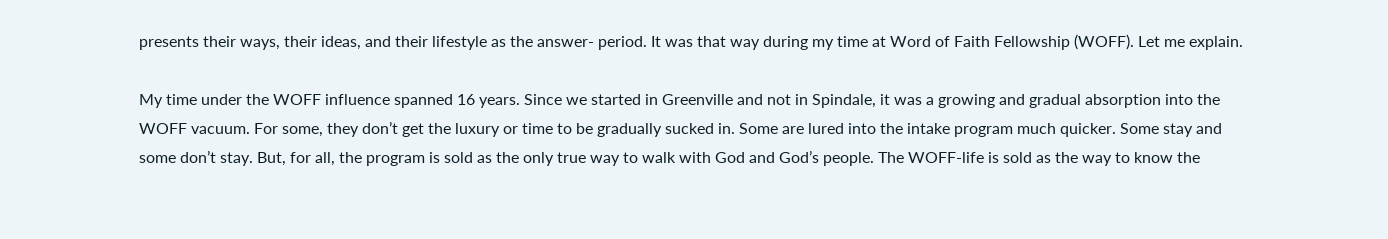presents their ways, their ideas, and their lifestyle as the answer- period. It was that way during my time at Word of Faith Fellowship (WOFF). Let me explain.

My time under the WOFF influence spanned 16 years. Since we started in Greenville and not in Spindale, it was a growing and gradual absorption into the WOFF vacuum. For some, they don’t get the luxury or time to be gradually sucked in. Some are lured into the intake program much quicker. Some stay and some don’t stay. But, for all, the program is sold as the only true way to walk with God and God’s people. The WOFF-life is sold as the way to know the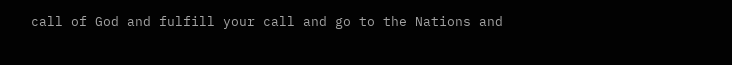call of God and fulfill your call and go to the Nations and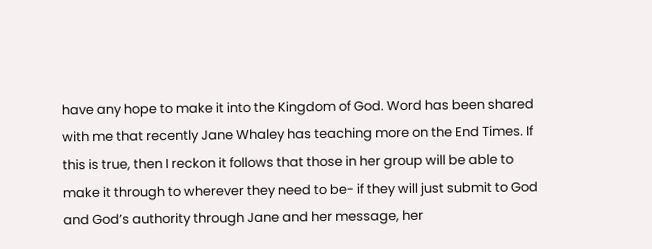have any hope to make it into the Kingdom of God. Word has been shared with me that recently Jane Whaley has teaching more on the End Times. If this is true, then I reckon it follows that those in her group will be able to make it through to wherever they need to be- if they will just submit to God and God’s authority through Jane and her message, her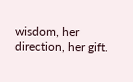wisdom, her direction, her gift.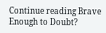Continue reading Brave Enough to Doubt?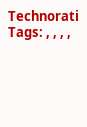Technorati Tags: , , , ,